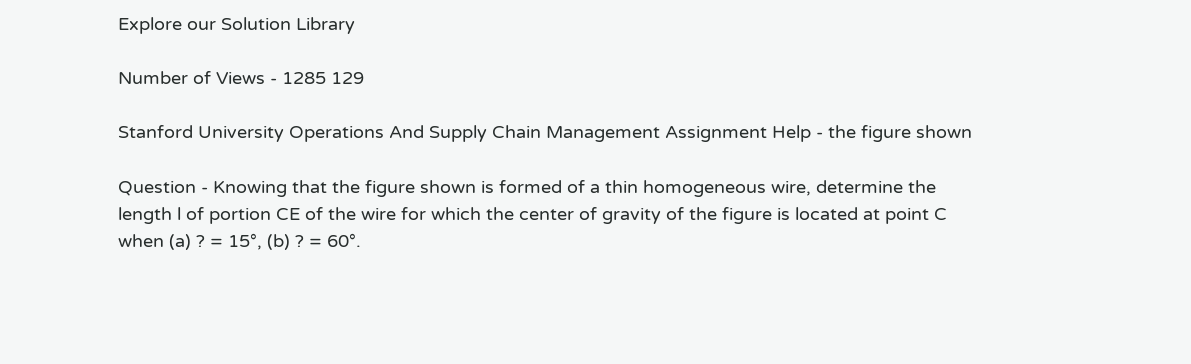Explore our Solution Library

Number of Views - 1285 129

Stanford University Operations And Supply Chain Management Assignment Help - the figure shown

Question - Knowing that the figure shown is formed of a thin homogeneous wire, determine the length l of portion CE of the wire for which the center of gravity of the figure is located at point C when (a) ? = 15°, (b) ? = 60°.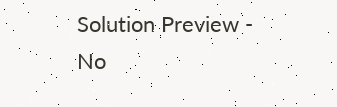Solution Preview - No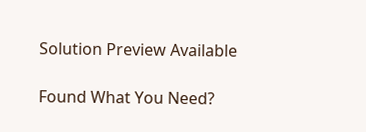Solution Preview Available

Found What You Need?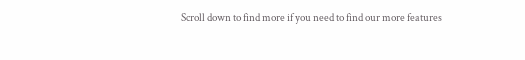Scroll down to find more if you need to find our more features